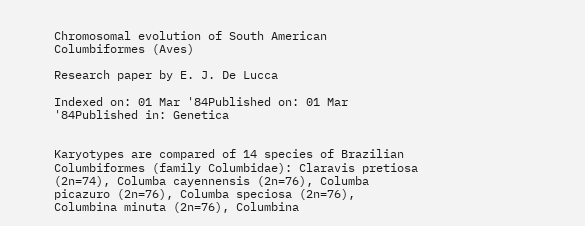Chromosomal evolution of South American Columbiformes (Aves)

Research paper by E. J. De Lucca

Indexed on: 01 Mar '84Published on: 01 Mar '84Published in: Genetica


Karyotypes are compared of 14 species of Brazilian Columbiformes (family Columbidae): Claravis pretiosa (2n=74), Columba cayennensis (2n=76), Columba picazuro (2n=76), Columba speciosa (2n=76), Columbina minuta (2n=76), Columbina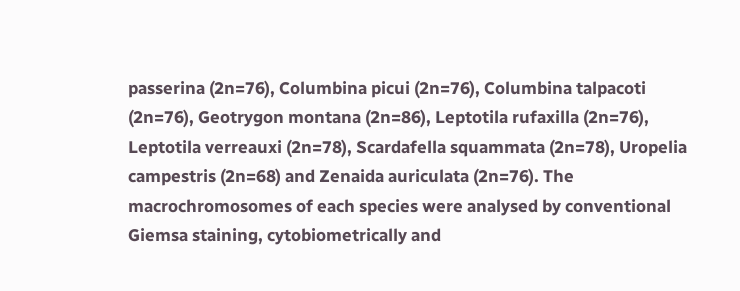passerina (2n=76), Columbina picui (2n=76), Columbina talpacoti (2n=76), Geotrygon montana (2n=86), Leptotila rufaxilla (2n=76), Leptotila verreauxi (2n=78), Scardafella squammata (2n=78), Uropelia campestris (2n=68) and Zenaida auriculata (2n=76). The macrochromosomes of each species were analysed by conventional Giemsa staining, cytobiometrically and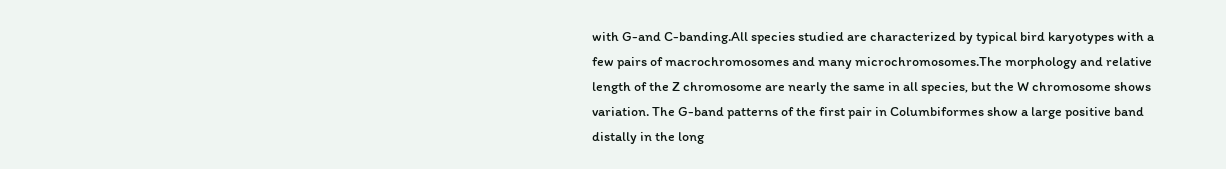with G-and C-banding.All species studied are characterized by typical bird karyotypes with a few pairs of macrochromosomes and many microchromosomes.The morphology and relative length of the Z chromosome are nearly the same in all species, but the W chromosome shows variation. The G-band patterns of the first pair in Columbiformes show a large positive band distally in the long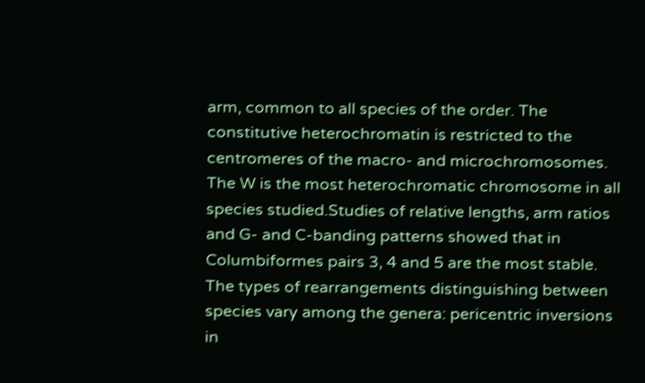arm, common to all species of the order. The constitutive heterochromatin is restricted to the centromeres of the macro- and microchromosomes. The W is the most heterochromatic chromosome in all species studied.Studies of relative lengths, arm ratios and G- and C-banding patterns showed that in Columbiformes pairs 3, 4 and 5 are the most stable. The types of rearrangements distinguishing between species vary among the genera: pericentric inversions in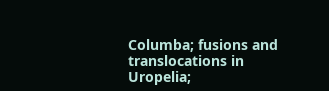Columba; fusions and translocations in Uropelia;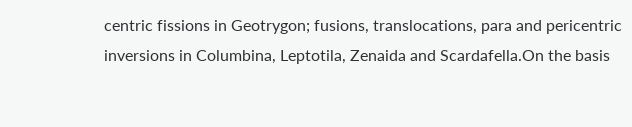centric fissions in Geotrygon; fusions, translocations, para and pericentric inversions in Columbina, Leptotila, Zenaida and Scardafella.On the basis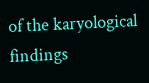of the karyological findings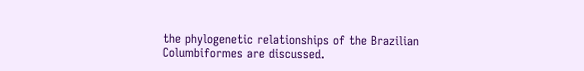the phylogenetic relationships of the Brazilian Columbiformes are discussed.